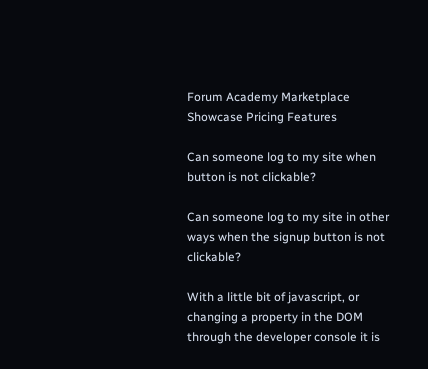Forum Academy Marketplace Showcase Pricing Features

Can someone log to my site when button is not clickable?

Can someone log to my site in other ways when the signup button is not clickable?

With a little bit of javascript, or changing a property in the DOM through the developer console it is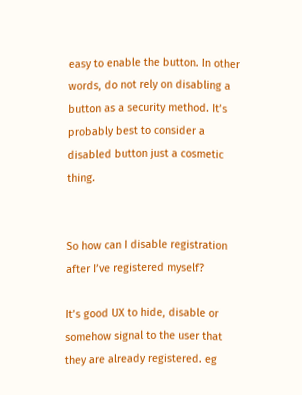easy to enable the button. In other words, do not rely on disabling a button as a security method. It’s probably best to consider a disabled button just a cosmetic thing.


So how can I disable registration after I’ve registered myself?

It’s good UX to hide, disable or somehow signal to the user that they are already registered. eg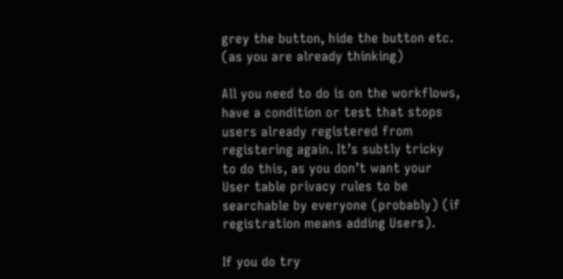grey the button, hide the button etc. (as you are already thinking)

All you need to do is on the workflows, have a condition or test that stops users already registered from registering again. It’s subtly tricky to do this, as you don’t want your User table privacy rules to be searchable by everyone (probably) (if registration means adding Users).

If you do try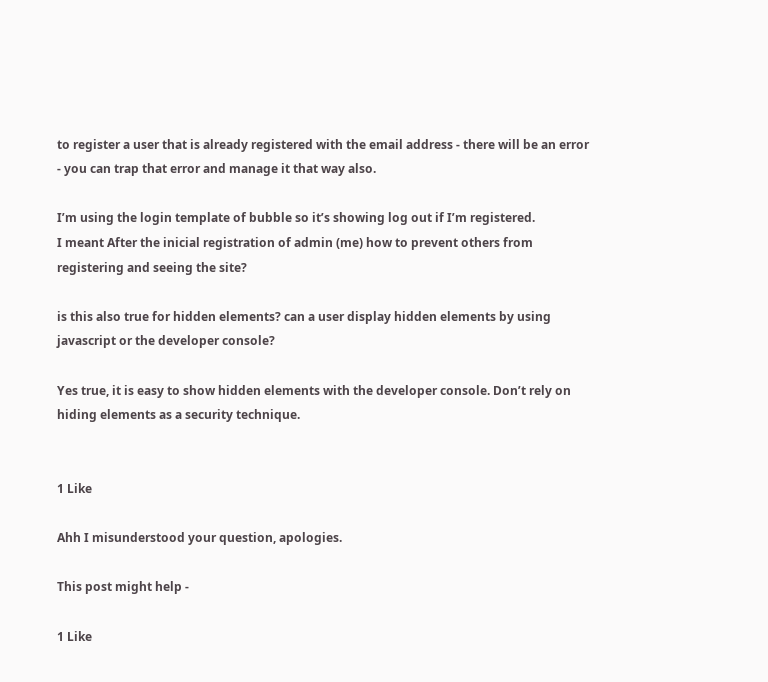to register a user that is already registered with the email address - there will be an error - you can trap that error and manage it that way also.

I’m using the login template of bubble so it’s showing log out if I’m registered.
I meant After the inicial registration of admin (me) how to prevent others from registering and seeing the site?

is this also true for hidden elements? can a user display hidden elements by using javascript or the developer console?

Yes true, it is easy to show hidden elements with the developer console. Don’t rely on hiding elements as a security technique.


1 Like

Ahh I misunderstood your question, apologies.

This post might help -

1 Like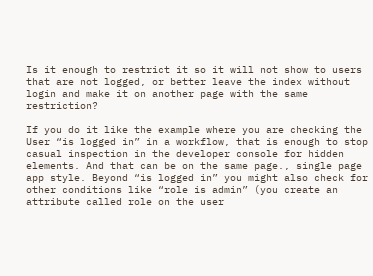Is it enough to restrict it so it will not show to users that are not logged, or better leave the index without login and make it on another page with the same restriction?

If you do it like the example where you are checking the User “is logged in” in a workflow, that is enough to stop casual inspection in the developer console for hidden elements. And that can be on the same page., single page app style. Beyond “is logged in” you might also check for other conditions like “role is admin” (you create an attribute called role on the user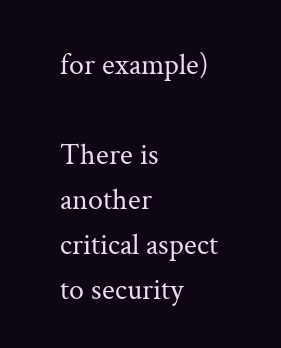for example)

There is another critical aspect to security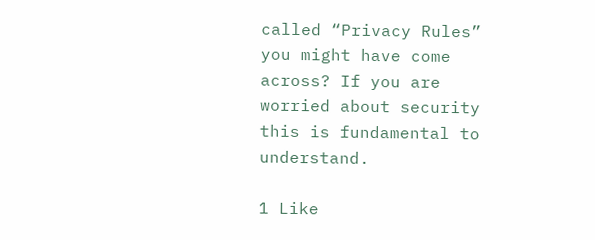called “Privacy Rules” you might have come across? If you are worried about security this is fundamental to understand.

1 Like